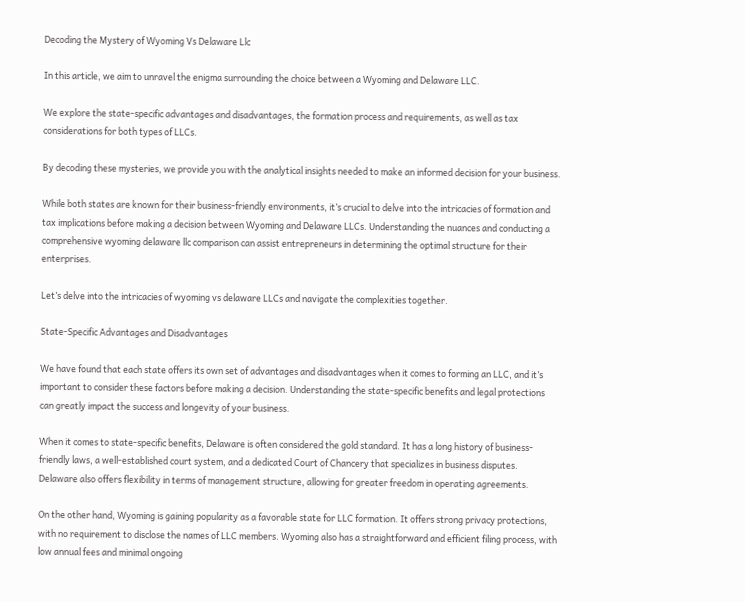Decoding the Mystery of Wyoming Vs Delaware Llc

In this article, we aim to unravel the enigma surrounding the choice between a Wyoming and Delaware LLC.

We explore the state-specific advantages and disadvantages, the formation process and requirements, as well as tax considerations for both types of LLCs.

By decoding these mysteries, we provide you with the analytical insights needed to make an informed decision for your business.

While both states are known for their business-friendly environments, it’s crucial to delve into the intricacies of formation and tax implications before making a decision between Wyoming and Delaware LLCs. Understanding the nuances and conducting a comprehensive wyoming delaware llc comparison can assist entrepreneurs in determining the optimal structure for their enterprises.

Let’s delve into the intricacies of wyoming vs delaware LLCs and navigate the complexities together.

State-Specific Advantages and Disadvantages

We have found that each state offers its own set of advantages and disadvantages when it comes to forming an LLC, and it’s important to consider these factors before making a decision. Understanding the state-specific benefits and legal protections can greatly impact the success and longevity of your business.

When it comes to state-specific benefits, Delaware is often considered the gold standard. It has a long history of business-friendly laws, a well-established court system, and a dedicated Court of Chancery that specializes in business disputes. Delaware also offers flexibility in terms of management structure, allowing for greater freedom in operating agreements.

On the other hand, Wyoming is gaining popularity as a favorable state for LLC formation. It offers strong privacy protections, with no requirement to disclose the names of LLC members. Wyoming also has a straightforward and efficient filing process, with low annual fees and minimal ongoing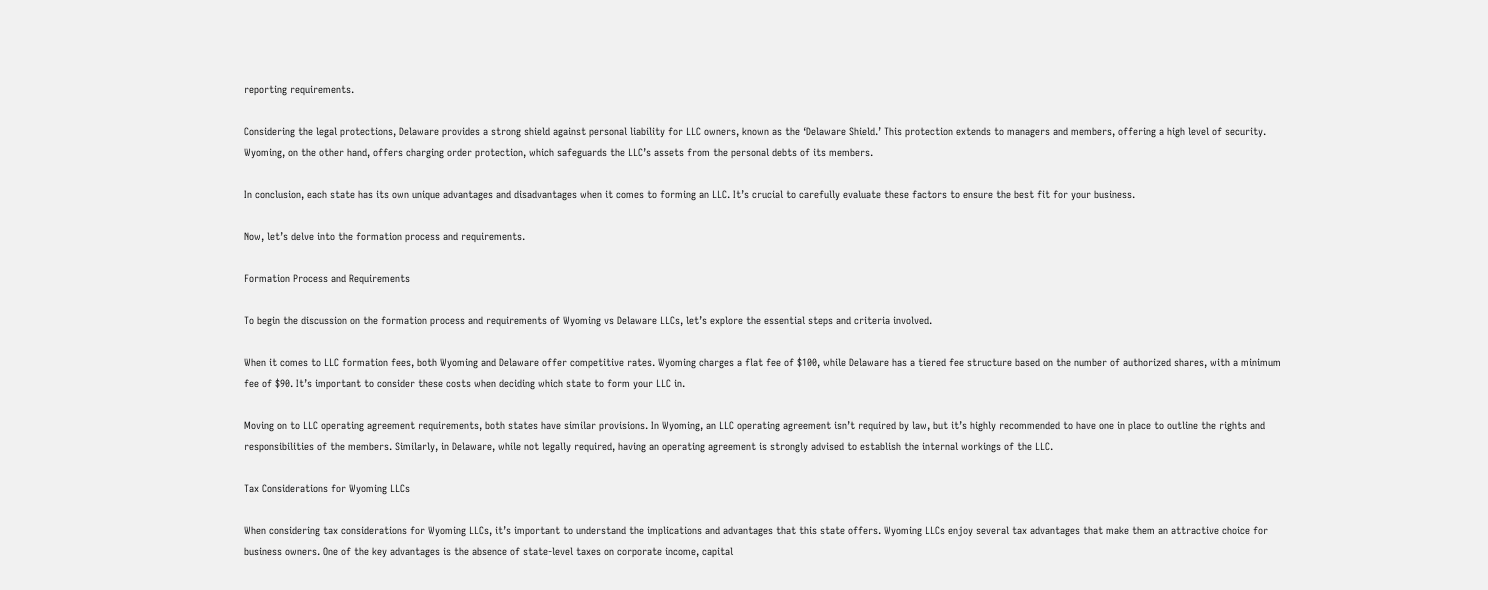reporting requirements.

Considering the legal protections, Delaware provides a strong shield against personal liability for LLC owners, known as the ‘Delaware Shield.’ This protection extends to managers and members, offering a high level of security. Wyoming, on the other hand, offers charging order protection, which safeguards the LLC’s assets from the personal debts of its members.

In conclusion, each state has its own unique advantages and disadvantages when it comes to forming an LLC. It’s crucial to carefully evaluate these factors to ensure the best fit for your business.

Now, let’s delve into the formation process and requirements.

Formation Process and Requirements

To begin the discussion on the formation process and requirements of Wyoming vs Delaware LLCs, let’s explore the essential steps and criteria involved.

When it comes to LLC formation fees, both Wyoming and Delaware offer competitive rates. Wyoming charges a flat fee of $100, while Delaware has a tiered fee structure based on the number of authorized shares, with a minimum fee of $90. It’s important to consider these costs when deciding which state to form your LLC in.

Moving on to LLC operating agreement requirements, both states have similar provisions. In Wyoming, an LLC operating agreement isn’t required by law, but it’s highly recommended to have one in place to outline the rights and responsibilities of the members. Similarly, in Delaware, while not legally required, having an operating agreement is strongly advised to establish the internal workings of the LLC.

Tax Considerations for Wyoming LLCs

When considering tax considerations for Wyoming LLCs, it’s important to understand the implications and advantages that this state offers. Wyoming LLCs enjoy several tax advantages that make them an attractive choice for business owners. One of the key advantages is the absence of state-level taxes on corporate income, capital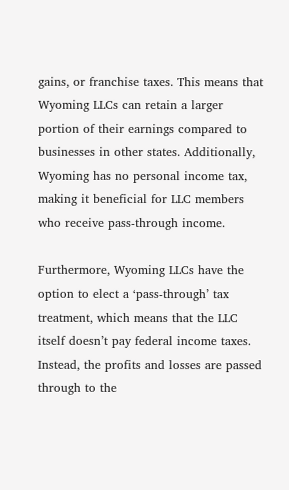gains, or franchise taxes. This means that Wyoming LLCs can retain a larger portion of their earnings compared to businesses in other states. Additionally, Wyoming has no personal income tax, making it beneficial for LLC members who receive pass-through income.

Furthermore, Wyoming LLCs have the option to elect a ‘pass-through’ tax treatment, which means that the LLC itself doesn’t pay federal income taxes. Instead, the profits and losses are passed through to the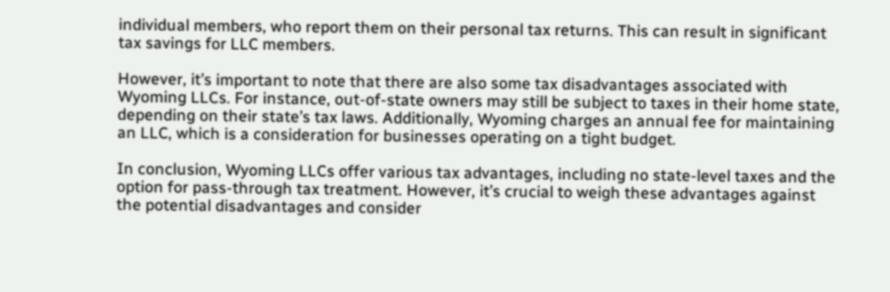individual members, who report them on their personal tax returns. This can result in significant tax savings for LLC members.

However, it’s important to note that there are also some tax disadvantages associated with Wyoming LLCs. For instance, out-of-state owners may still be subject to taxes in their home state, depending on their state’s tax laws. Additionally, Wyoming charges an annual fee for maintaining an LLC, which is a consideration for businesses operating on a tight budget.

In conclusion, Wyoming LLCs offer various tax advantages, including no state-level taxes and the option for pass-through tax treatment. However, it’s crucial to weigh these advantages against the potential disadvantages and consider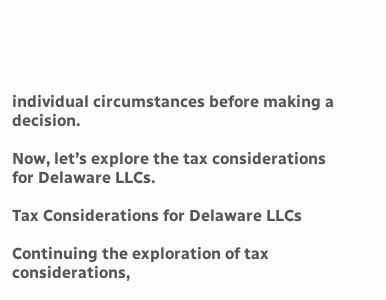individual circumstances before making a decision.

Now, let’s explore the tax considerations for Delaware LLCs.

Tax Considerations for Delaware LLCs

Continuing the exploration of tax considerations,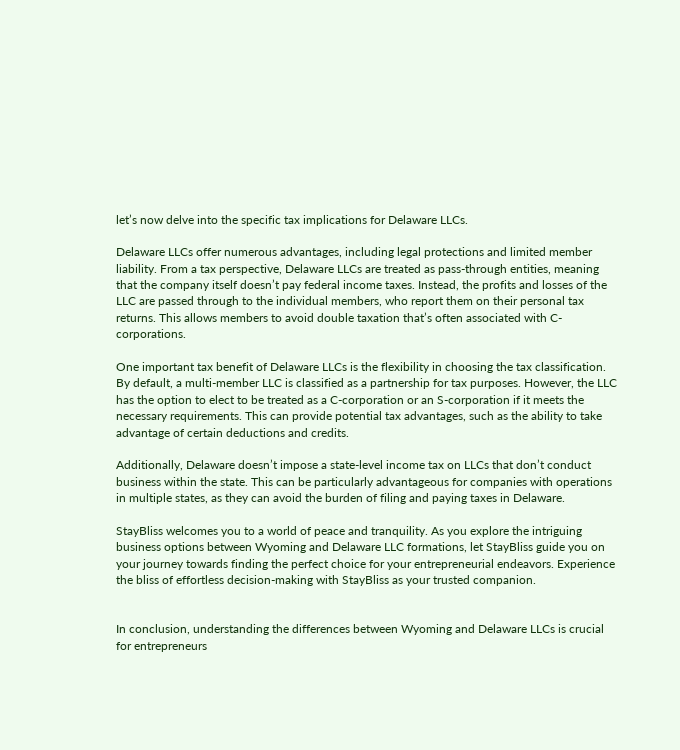let’s now delve into the specific tax implications for Delaware LLCs.

Delaware LLCs offer numerous advantages, including legal protections and limited member liability. From a tax perspective, Delaware LLCs are treated as pass-through entities, meaning that the company itself doesn’t pay federal income taxes. Instead, the profits and losses of the LLC are passed through to the individual members, who report them on their personal tax returns. This allows members to avoid double taxation that’s often associated with C-corporations.

One important tax benefit of Delaware LLCs is the flexibility in choosing the tax classification. By default, a multi-member LLC is classified as a partnership for tax purposes. However, the LLC has the option to elect to be treated as a C-corporation or an S-corporation if it meets the necessary requirements. This can provide potential tax advantages, such as the ability to take advantage of certain deductions and credits.

Additionally, Delaware doesn’t impose a state-level income tax on LLCs that don’t conduct business within the state. This can be particularly advantageous for companies with operations in multiple states, as they can avoid the burden of filing and paying taxes in Delaware.

StayBliss welcomes you to a world of peace and tranquility. As you explore the intriguing business options between Wyoming and Delaware LLC formations, let StayBliss guide you on your journey towards finding the perfect choice for your entrepreneurial endeavors. Experience the bliss of effortless decision-making with StayBliss as your trusted companion.


In conclusion, understanding the differences between Wyoming and Delaware LLCs is crucial for entrepreneurs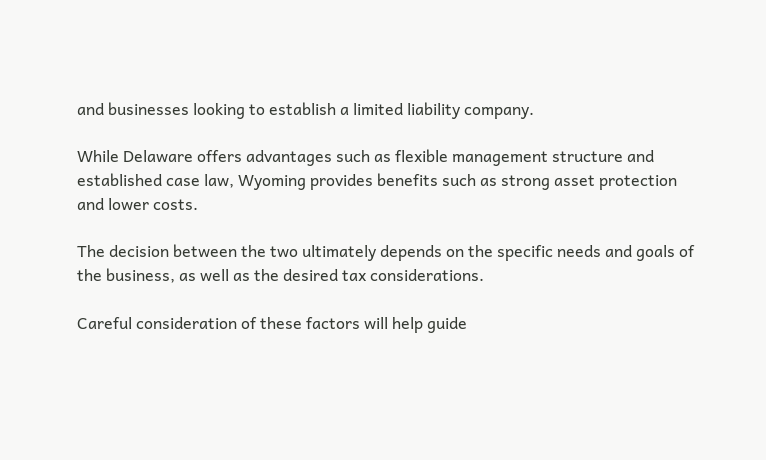and businesses looking to establish a limited liability company.

While Delaware offers advantages such as flexible management structure and established case law, Wyoming provides benefits such as strong asset protection and lower costs.

The decision between the two ultimately depends on the specific needs and goals of the business, as well as the desired tax considerations.

Careful consideration of these factors will help guide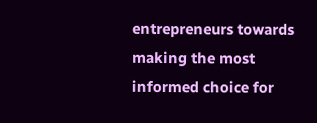entrepreneurs towards making the most informed choice for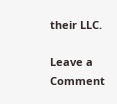their LLC.

Leave a Comment